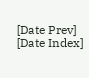[Date Prev] [Date Index]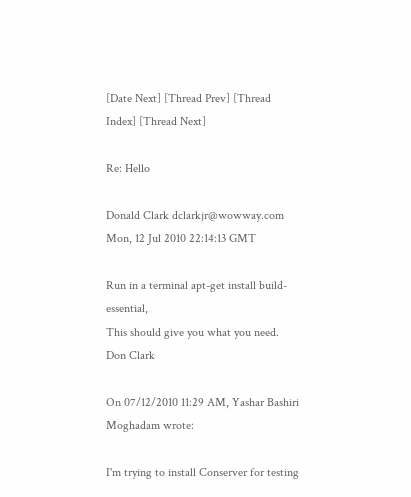[Date Next] [Thread Prev] [Thread Index] [Thread Next]

Re: Hello

Donald Clark dclarkjr@wowway.com
Mon, 12 Jul 2010 22:14:13 GMT

Run in a terminal apt-get install build-essential,
This should give you what you need.
Don Clark

On 07/12/2010 11:29 AM, Yashar Bashiri Moghadam wrote:

I'm trying to install Conserver for testing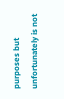purposes but unfortunately is not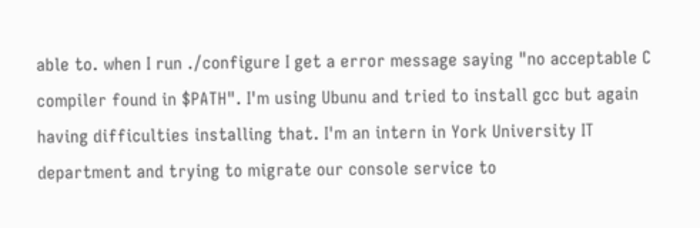able to. when I run ./configure I get a error message saying "no acceptable C compiler found in $PATH". I'm using Ubunu and tried to install gcc but again having difficulties installing that. I'm an intern in York University IT department and trying to migrate our console service to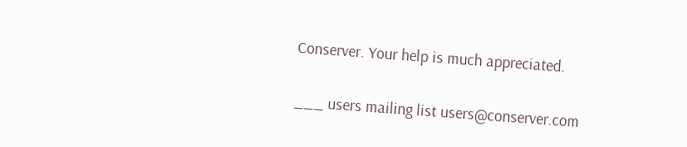Conserver. Your help is much appreciated.


___ users mailing list users@conserver.com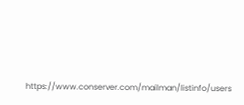https://www.conserver.com/mailman/listinfo/users